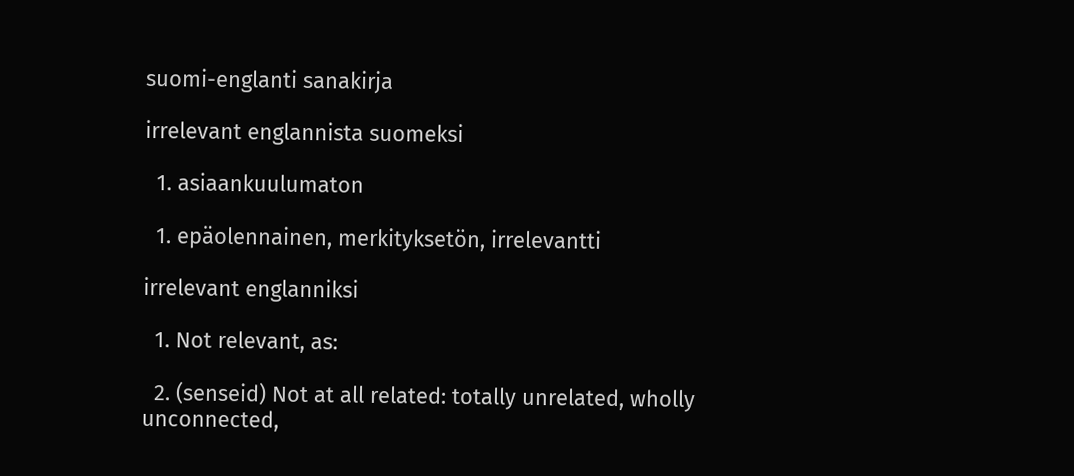suomi-englanti sanakirja

irrelevant englannista suomeksi

  1. asiaankuulumaton

  1. epäolennainen, merkityksetön, irrelevantti

irrelevant englanniksi

  1. Not relevant, as:

  2. (senseid) Not at all related: totally unrelated, wholly unconnected,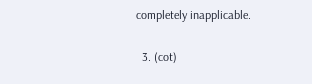completely inapplicable.

  3. (cot)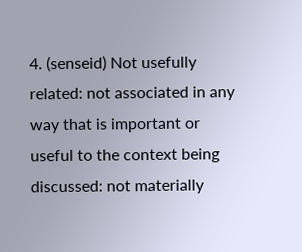4. (senseid) Not usefully related: not associated in any way that is important or useful to the context being discussed: not materially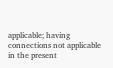applicable; having connections not applicable in the present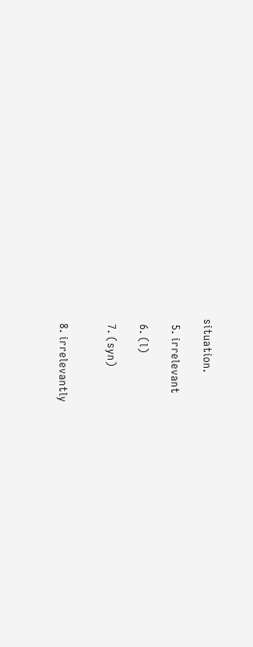situation.

  5. irrelevant

  6. (l)

  7. (syn)


  8. irrelevantly